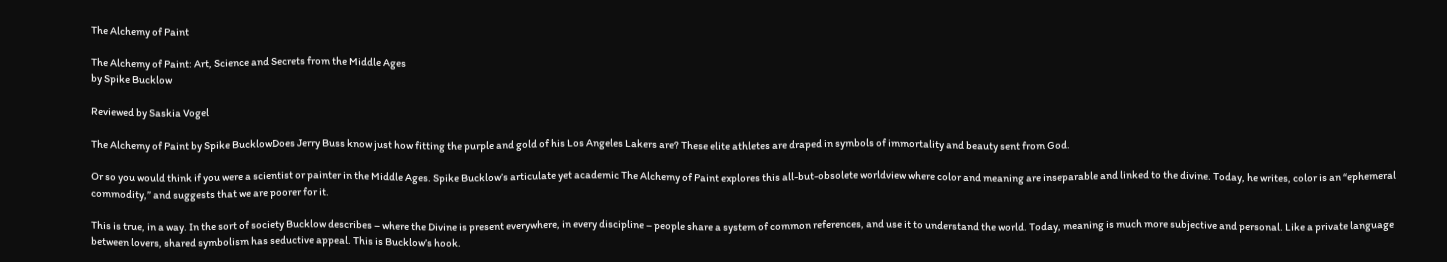The Alchemy of Paint

The Alchemy of Paint: Art, Science and Secrets from the Middle Ages
by Spike Bucklow

Reviewed by Saskia Vogel

The Alchemy of Paint by Spike BucklowDoes Jerry Buss know just how fitting the purple and gold of his Los Angeles Lakers are? These elite athletes are draped in symbols of immortality and beauty sent from God.

Or so you would think if you were a scientist or painter in the Middle Ages. Spike Bucklow’s articulate yet academic The Alchemy of Paint explores this all-but-obsolete worldview where color and meaning are inseparable and linked to the divine. Today, he writes, color is an “ephemeral commodity,” and suggests that we are poorer for it.

This is true, in a way. In the sort of society Bucklow describes – where the Divine is present everywhere, in every discipline – people share a system of common references, and use it to understand the world. Today, meaning is much more subjective and personal. Like a private language between lovers, shared symbolism has seductive appeal. This is Bucklow’s hook.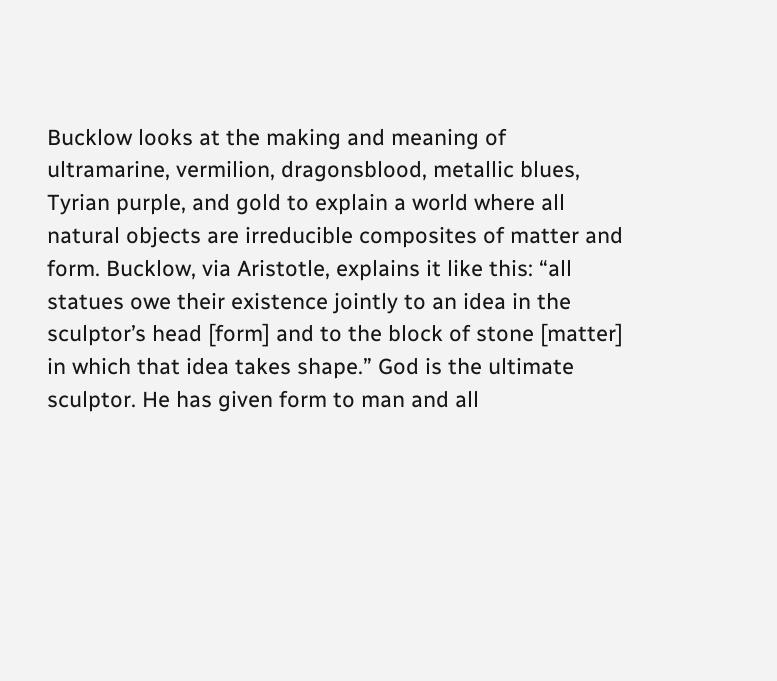Bucklow looks at the making and meaning of ultramarine, vermilion, dragonsblood, metallic blues, Tyrian purple, and gold to explain a world where all natural objects are irreducible composites of matter and form. Bucklow, via Aristotle, explains it like this: “all statues owe their existence jointly to an idea in the sculptor’s head [form] and to the block of stone [matter] in which that idea takes shape.” God is the ultimate sculptor. He has given form to man and all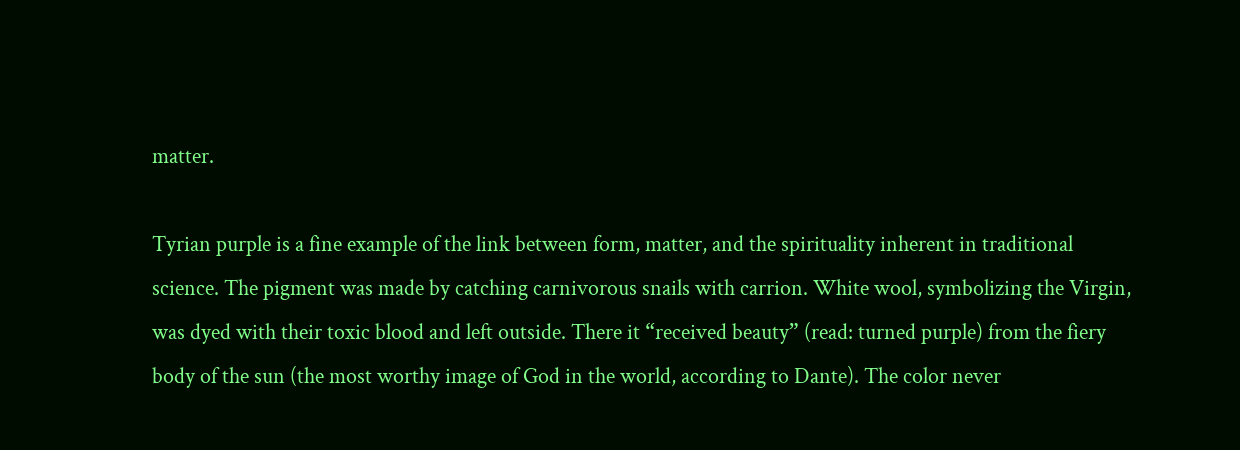matter.

Tyrian purple is a fine example of the link between form, matter, and the spirituality inherent in traditional science. The pigment was made by catching carnivorous snails with carrion. White wool, symbolizing the Virgin, was dyed with their toxic blood and left outside. There it “received beauty” (read: turned purple) from the fiery body of the sun (the most worthy image of God in the world, according to Dante). The color never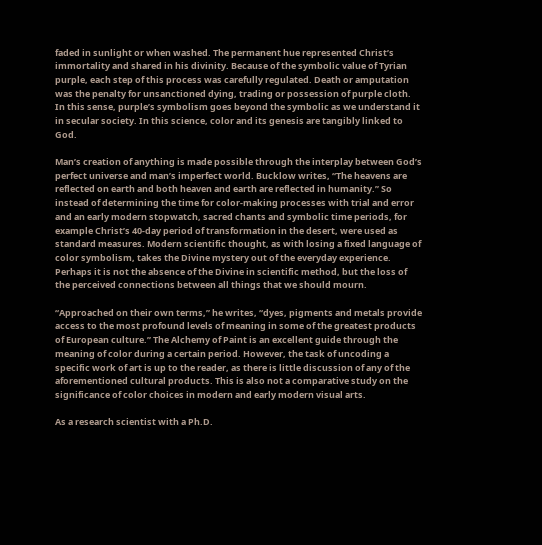faded in sunlight or when washed. The permanent hue represented Christ’s immortality and shared in his divinity. Because of the symbolic value of Tyrian purple, each step of this process was carefully regulated. Death or amputation was the penalty for unsanctioned dying, trading or possession of purple cloth. In this sense, purple’s symbolism goes beyond the symbolic as we understand it in secular society. In this science, color and its genesis are tangibly linked to God.

Man’s creation of anything is made possible through the interplay between God’s perfect universe and man’s imperfect world. Bucklow writes, “The heavens are reflected on earth and both heaven and earth are reflected in humanity.” So instead of determining the time for color-making processes with trial and error and an early modern stopwatch, sacred chants and symbolic time periods, for example Christ’s 40-day period of transformation in the desert, were used as standard measures. Modern scientific thought, as with losing a fixed language of color symbolism, takes the Divine mystery out of the everyday experience. Perhaps it is not the absence of the Divine in scientific method, but the loss of the perceived connections between all things that we should mourn.

“Approached on their own terms,” he writes, “dyes, pigments and metals provide access to the most profound levels of meaning in some of the greatest products of European culture.” The Alchemy of Paint is an excellent guide through the meaning of color during a certain period. However, the task of uncoding a specific work of art is up to the reader, as there is little discussion of any of the aforementioned cultural products. This is also not a comparative study on the significance of color choices in modern and early modern visual arts.

As a research scientist with a Ph.D.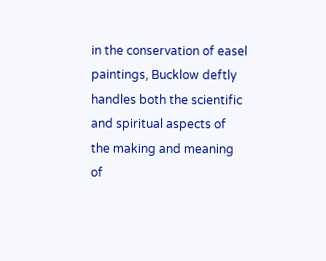in the conservation of easel paintings, Bucklow deftly handles both the scientific and spiritual aspects of the making and meaning of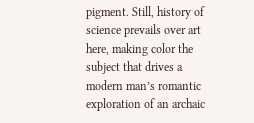pigment. Still, history of science prevails over art here, making color the subject that drives a modern man’s romantic exploration of an archaic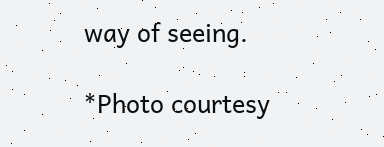way of seeing.

*Photo courtesy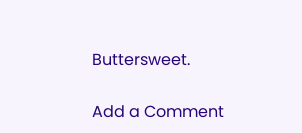Buttersweet.


Add a Comment